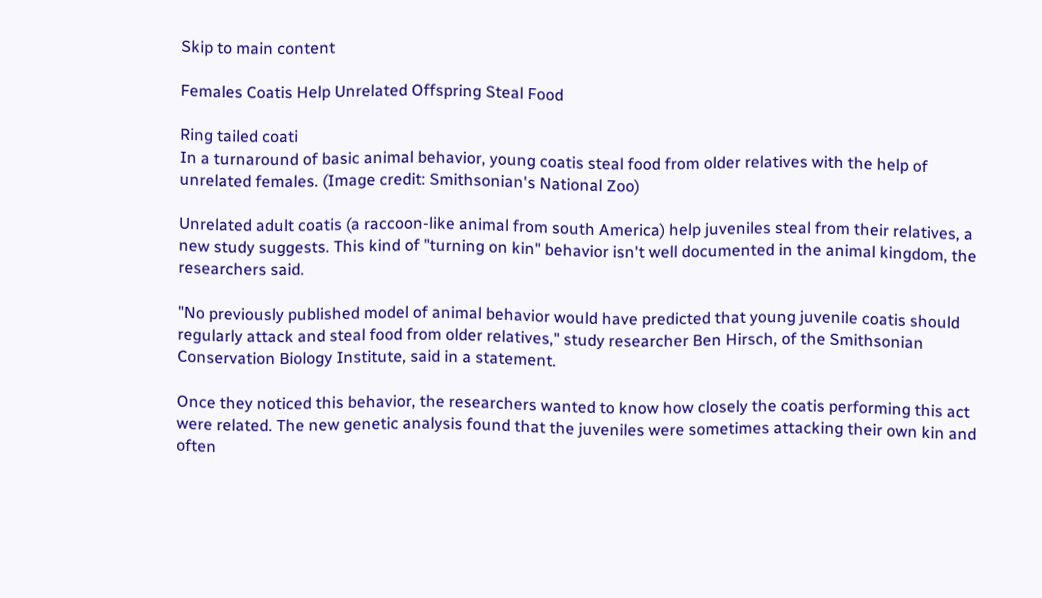Skip to main content

Females Coatis Help Unrelated Offspring Steal Food

Ring tailed coati
In a turnaround of basic animal behavior, young coatis steal food from older relatives with the help of unrelated females. (Image credit: Smithsonian's National Zoo)

Unrelated adult coatis (a raccoon-like animal from south America) help juveniles steal from their relatives, a new study suggests. This kind of "turning on kin" behavior isn't well documented in the animal kingdom, the researchers said.

"No previously published model of animal behavior would have predicted that young juvenile coatis should regularly attack and steal food from older relatives," study researcher Ben Hirsch, of the Smithsonian Conservation Biology Institute, said in a statement.

Once they noticed this behavior, the researchers wanted to know how closely the coatis performing this act were related. The new genetic analysis found that the juveniles were sometimes attacking their own kin and often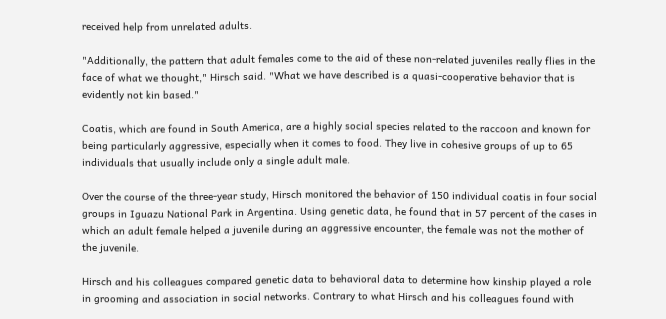received help from unrelated adults.

"Additionally, the pattern that adult females come to the aid of these non-related juveniles really flies in the face of what we thought," Hirsch said. "What we have described is a quasi-cooperative behavior that is evidently not kin based."

Coatis, which are found in South America, are a highly social species related to the raccoon and known for being particularly aggressive, especially when it comes to food. They live in cohesive groups of up to 65 individuals that usually include only a single adult male.

Over the course of the three-year study, Hirsch monitored the behavior of 150 individual coatis in four social groups in Iguazu National Park in Argentina. Using genetic data, he found that in 57 percent of the cases in which an adult female helped a juvenile during an aggressive encounter, the female was not the mother of the juvenile.

Hirsch and his colleagues compared genetic data to behavioral data to determine how kinship played a role in grooming and association in social networks. Contrary to what Hirsch and his colleagues found with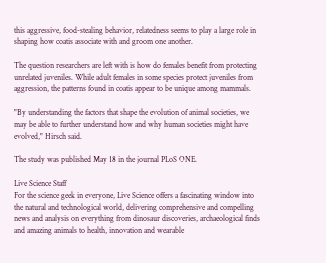this aggressive, food-stealing behavior, relatedness seems to play a large role in shaping how coatis associate with and groom one another.

The question researchers are left with is how do females benefit from protecting unrelated juveniles. While adult females in some species protect juveniles from aggression, the patterns found in coatis appear to be unique among mammals.

"By understanding the factors that shape the evolution of animal societies, we may be able to further understand how and why human societies might have evolved," Hirsch said.

The study was published May 18 in the journal PLoS ONE.

Live Science Staff
For the science geek in everyone, Live Science offers a fascinating window into the natural and technological world, delivering comprehensive and compelling news and analysis on everything from dinosaur discoveries, archaeological finds and amazing animals to health, innovation and wearable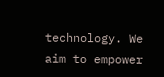technology. We aim to empower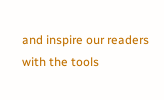and inspire our readers with the tools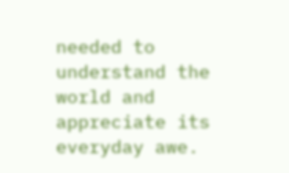needed to understand the world and appreciate its everyday awe.